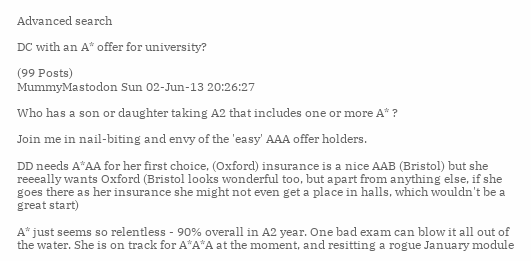Advanced search

DC with an A* offer for university?

(99 Posts)
MummyMastodon Sun 02-Jun-13 20:26:27

Who has a son or daughter taking A2 that includes one or more A* ?

Join me in nail-biting and envy of the 'easy' AAA offer holders.

DD needs A*AA for her first choice, (Oxford) insurance is a nice AAB (Bristol) but she reeeally wants Oxford (Bristol looks wonderful too, but apart from anything else, if she goes there as her insurance she might not even get a place in halls, which wouldn't be a great start)

A* just seems so relentless - 90% overall in A2 year. One bad exam can blow it all out of the water. She is on track for A*A*A at the moment, and resitting a rogue January module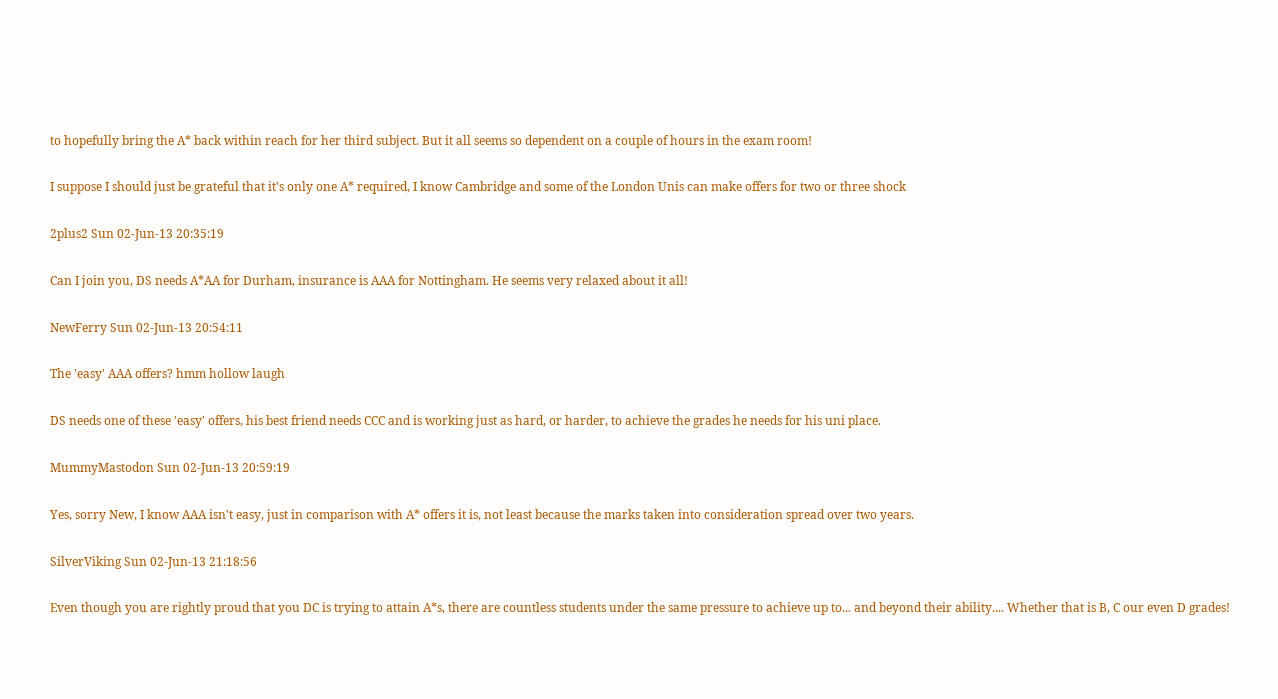to hopefully bring the A* back within reach for her third subject. But it all seems so dependent on a couple of hours in the exam room!

I suppose I should just be grateful that it's only one A* required, I know Cambridge and some of the London Unis can make offers for two or three shock

2plus2 Sun 02-Jun-13 20:35:19

Can I join you, DS needs A*AA for Durham, insurance is AAA for Nottingham. He seems very relaxed about it all!

NewFerry Sun 02-Jun-13 20:54:11

The 'easy' AAA offers? hmm hollow laugh

DS needs one of these 'easy' offers, his best friend needs CCC and is working just as hard, or harder, to achieve the grades he needs for his uni place.

MummyMastodon Sun 02-Jun-13 20:59:19

Yes, sorry New, I know AAA isn't easy, just in comparison with A* offers it is, not least because the marks taken into consideration spread over two years.

SilverViking Sun 02-Jun-13 21:18:56

Even though you are rightly proud that you DC is trying to attain A*s, there are countless students under the same pressure to achieve up to... and beyond their ability.... Whether that is B, C our even D grades!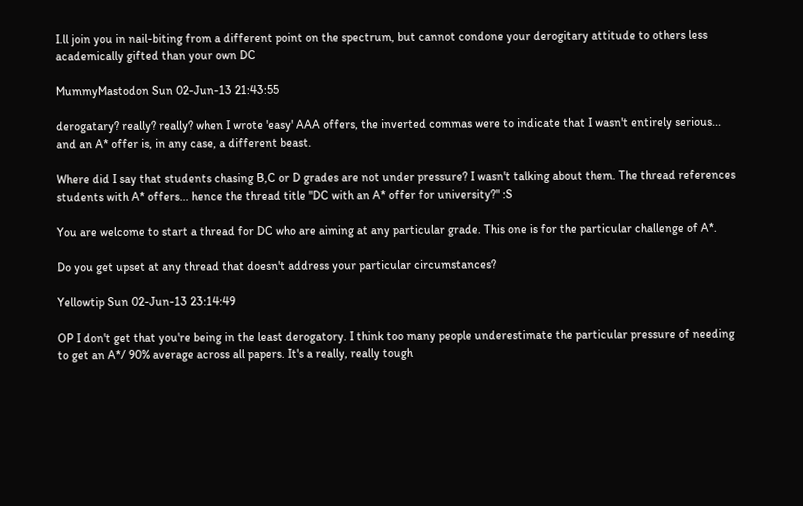I.ll join you in nail-biting from a different point on the spectrum, but cannot condone your derogitary attitude to others less academically gifted than your own DC

MummyMastodon Sun 02-Jun-13 21:43:55

derogatary? really? really? when I wrote 'easy' AAA offers, the inverted commas were to indicate that I wasn't entirely serious... and an A* offer is, in any case, a different beast.

Where did I say that students chasing B,C or D grades are not under pressure? I wasn't talking about them. The thread references students with A* offers... hence the thread title "DC with an A* offer for university?" :S

You are welcome to start a thread for DC who are aiming at any particular grade. This one is for the particular challenge of A*.

Do you get upset at any thread that doesn't address your particular circumstances?

Yellowtip Sun 02-Jun-13 23:14:49

OP I don't get that you're being in the least derogatory. I think too many people underestimate the particular pressure of needing to get an A*/ 90% average across all papers. It's a really, really tough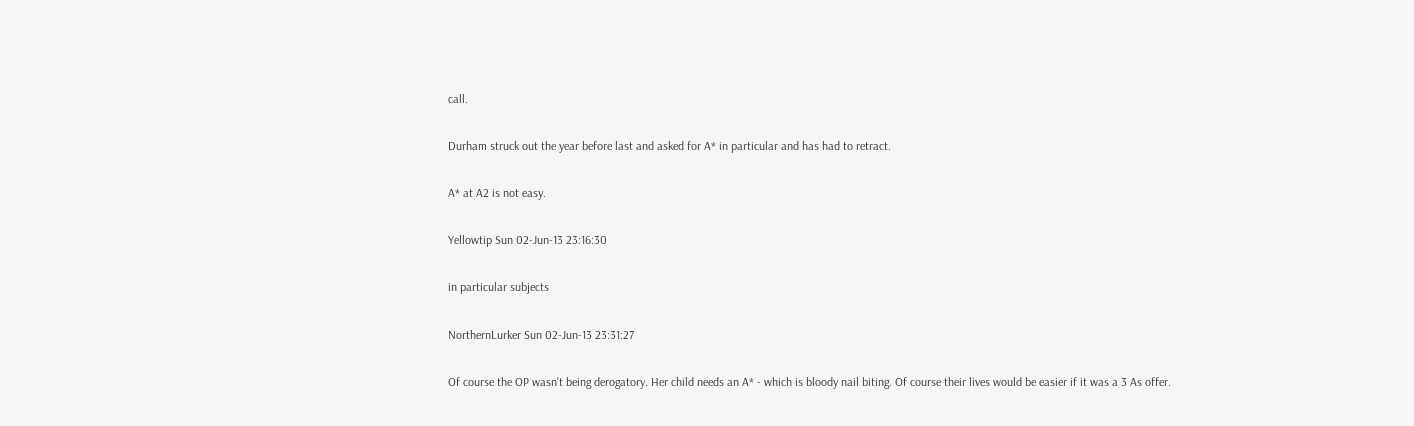call.

Durham struck out the year before last and asked for A* in particular and has had to retract.

A* at A2 is not easy.

Yellowtip Sun 02-Jun-13 23:16:30

in particular subjects

NorthernLurker Sun 02-Jun-13 23:31:27

Of course the OP wasn't being derogatory. Her child needs an A* - which is bloody nail biting. Of course their lives would be easier if it was a 3 As offer.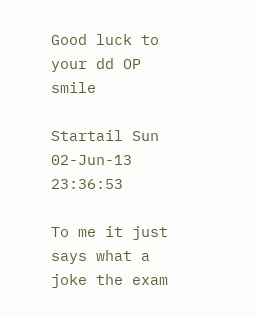Good luck to your dd OP smile

Startail Sun 02-Jun-13 23:36:53

To me it just says what a joke the exam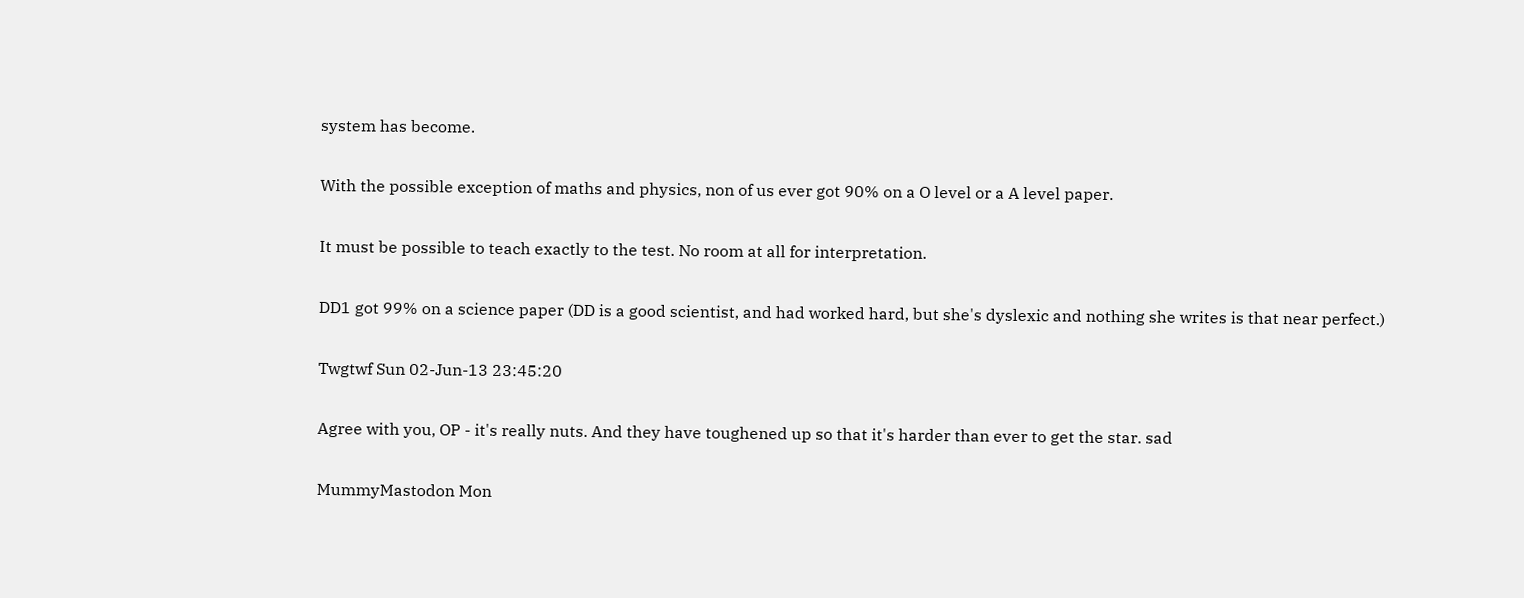system has become.

With the possible exception of maths and physics, non of us ever got 90% on a O level or a A level paper.

It must be possible to teach exactly to the test. No room at all for interpretation.

DD1 got 99% on a science paper (DD is a good scientist, and had worked hard, but she's dyslexic and nothing she writes is that near perfect.)

Twgtwf Sun 02-Jun-13 23:45:20

Agree with you, OP - it's really nuts. And they have toughened up so that it's harder than ever to get the star. sad

MummyMastodon Mon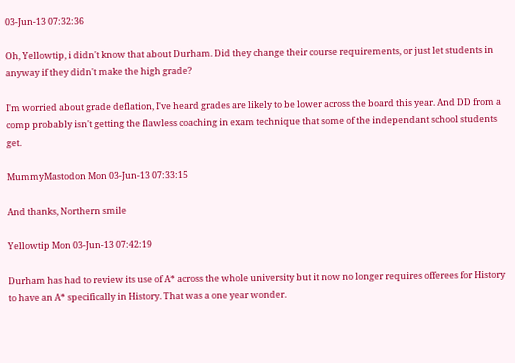03-Jun-13 07:32:36

Oh, Yellowtip, i didn't know that about Durham. Did they change their course requirements, or just let students in anyway if they didn't make the high grade?

I'm worried about grade deflation, I've heard grades are likely to be lower across the board this year. And DD from a comp probably isn't getting the flawless coaching in exam technique that some of the independant school students get.

MummyMastodon Mon 03-Jun-13 07:33:15

And thanks, Northern smile

Yellowtip Mon 03-Jun-13 07:42:19

Durham has had to review its use of A* across the whole university but it now no longer requires offerees for History to have an A* specifically in History. That was a one year wonder.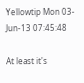Yellowtip Mon 03-Jun-13 07:45:48

At least it's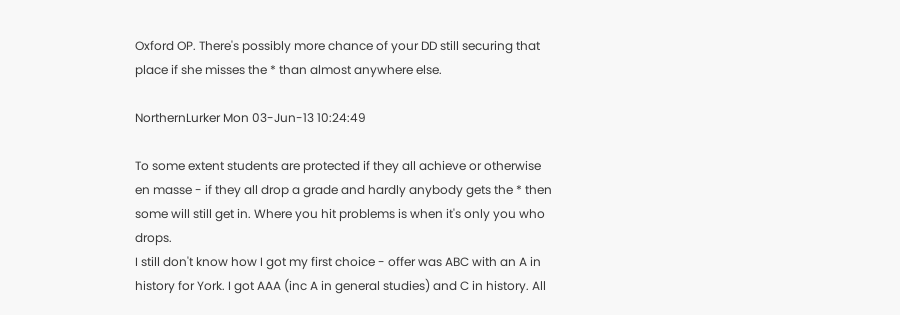Oxford OP. There's possibly more chance of your DD still securing that place if she misses the * than almost anywhere else.

NorthernLurker Mon 03-Jun-13 10:24:49

To some extent students are protected if they all achieve or otherwise en masse - if they all drop a grade and hardly anybody gets the * then some will still get in. Where you hit problems is when it's only you who drops.
I still don't know how I got my first choice - offer was ABC with an A in history for York. I got AAA (inc A in general studies) and C in history. All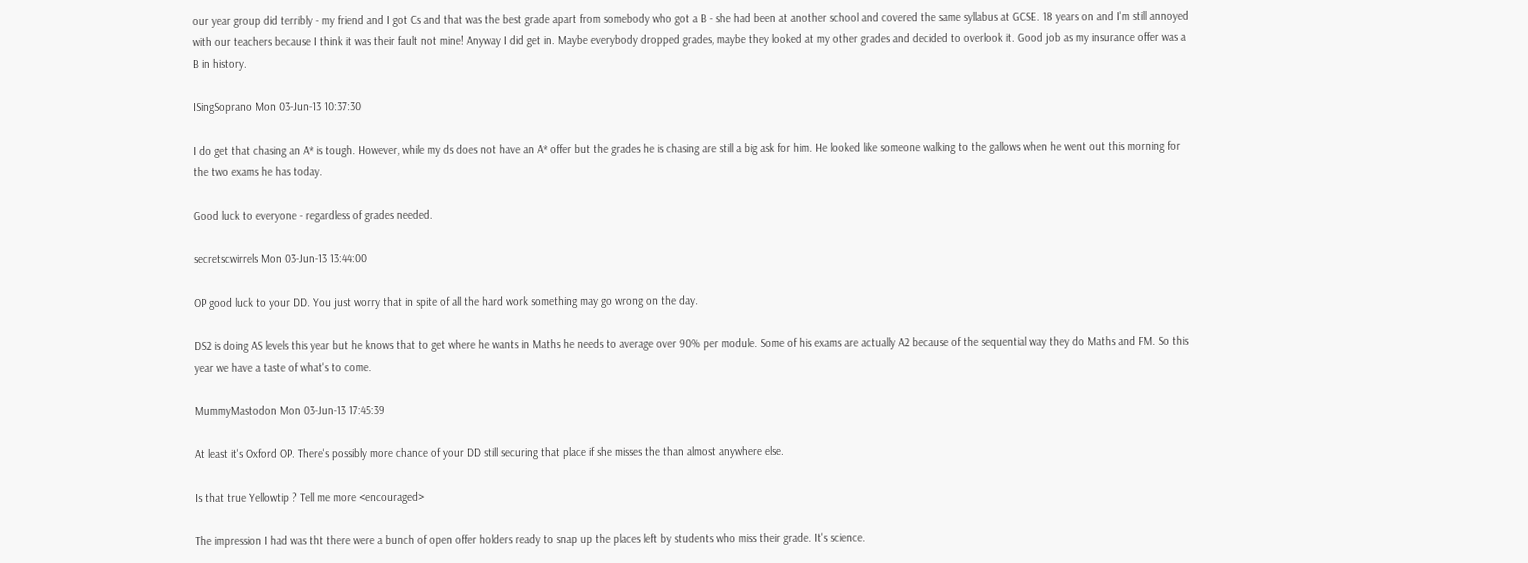our year group did terribly - my friend and I got Cs and that was the best grade apart from somebody who got a B - she had been at another school and covered the same syllabus at GCSE. 18 years on and I'm still annoyed with our teachers because I think it was their fault not mine! Anyway I did get in. Maybe everybody dropped grades, maybe they looked at my other grades and decided to overlook it. Good job as my insurance offer was a B in history.

ISingSoprano Mon 03-Jun-13 10:37:30

I do get that chasing an A* is tough. However, while my ds does not have an A* offer but the grades he is chasing are still a big ask for him. He looked like someone walking to the gallows when he went out this morning for the two exams he has today.

Good luck to everyone - regardless of grades needed.

secretscwirrels Mon 03-Jun-13 13:44:00

OP good luck to your DD. You just worry that in spite of all the hard work something may go wrong on the day.

DS2 is doing AS levels this year but he knows that to get where he wants in Maths he needs to average over 90% per module. Some of his exams are actually A2 because of the sequential way they do Maths and FM. So this year we have a taste of what's to come.

MummyMastodon Mon 03-Jun-13 17:45:39

At least it's Oxford OP. There's possibly more chance of your DD still securing that place if she misses the than almost anywhere else.

Is that true Yellowtip ? Tell me more <encouraged>

The impression I had was tht there were a bunch of open offer holders ready to snap up the places left by students who miss their grade. It's science.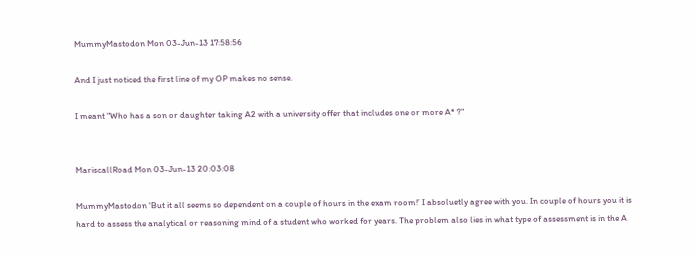MummyMastodon Mon 03-Jun-13 17:58:56

And I just noticed the first line of my OP makes no sense.

I meant "Who has a son or daughter taking A2 with a university offer that includes one or more A* ?"


MariscallRoad Mon 03-Jun-13 20:03:08

MummyMastodon 'But it all seems so dependent on a couple of hours in the exam room!’ I absoluetly agree with you. In couple of hours you it is hard to assess the analytical or reasoning mind of a student who worked for years. The problem also lies in what type of assessment is in the A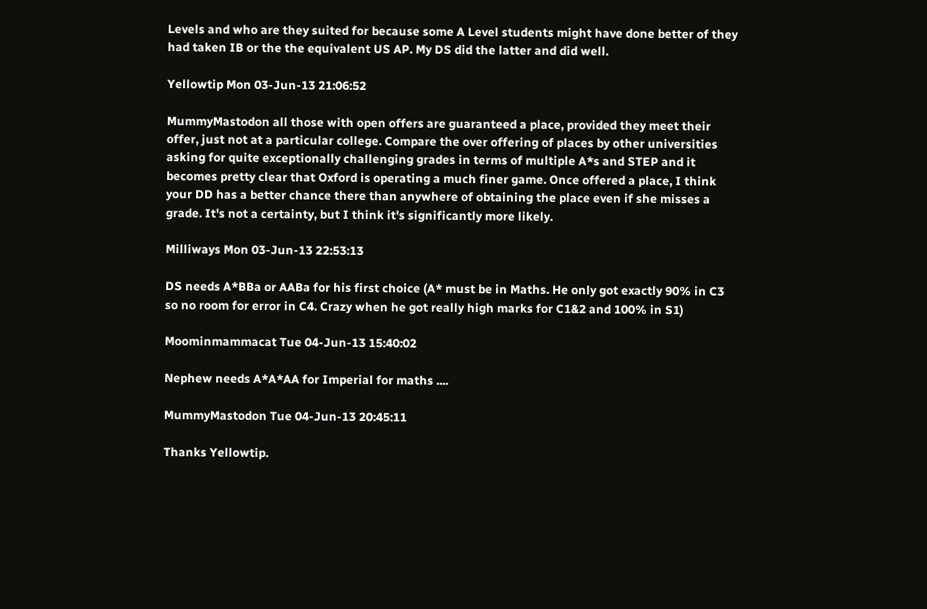Levels and who are they suited for because some A Level students might have done better of they had taken IB or the the equivalent US AP. My DS did the latter and did well.

Yellowtip Mon 03-Jun-13 21:06:52

MummyMastodon all those with open offers are guaranteed a place, provided they meet their offer, just not at a particular college. Compare the over offering of places by other universities asking for quite exceptionally challenging grades in terms of multiple A*s and STEP and it becomes pretty clear that Oxford is operating a much finer game. Once offered a place, I think your DD has a better chance there than anywhere of obtaining the place even if she misses a grade. It's not a certainty, but I think it's significantly more likely.

Milliways Mon 03-Jun-13 22:53:13

DS needs A*BBa or AABa for his first choice (A* must be in Maths. He only got exactly 90% in C3 so no room for error in C4. Crazy when he got really high marks for C1&2 and 100% in S1)

Moominmammacat Tue 04-Jun-13 15:40:02

Nephew needs A*A*AA for Imperial for maths ....

MummyMastodon Tue 04-Jun-13 20:45:11

Thanks Yellowtip.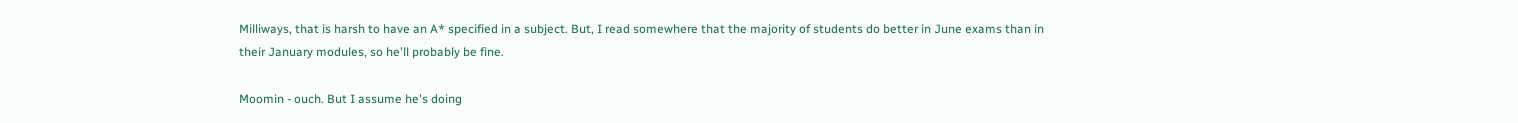Milliways, that is harsh to have an A* specified in a subject. But, I read somewhere that the majority of students do better in June exams than in their January modules, so he'll probably be fine.

Moomin - ouch. But I assume he's doing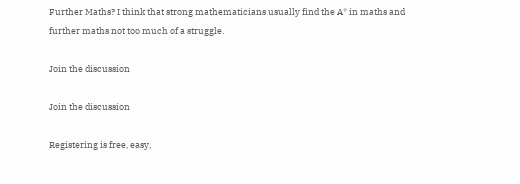Further Maths? I think that strong mathematicians usually find the A* in maths and further maths not too much of a struggle.

Join the discussion

Join the discussion

Registering is free, easy,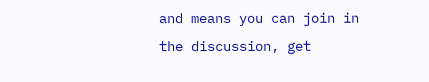and means you can join in the discussion, get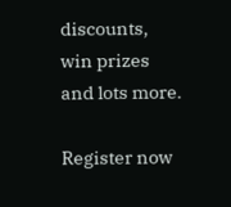discounts, win prizes and lots more.

Register now